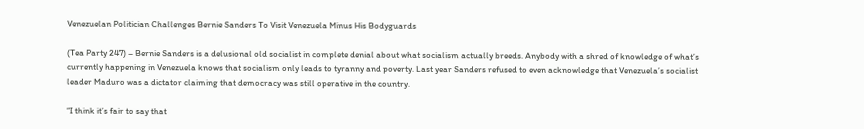Venezuelan Politician Challenges Bernie Sanders To Visit Venezuela Minus His Bodyguards

(Tea Party 247) – Bernie Sanders is a delusional old socialist in complete denial about what socialism actually breeds. Anybody with a shred of knowledge of what’s currently happening in Venezuela knows that socialism only leads to tyranny and poverty. Last year Sanders refused to even acknowledge that Venezuela’s socialist leader Maduro was a dictator claiming that democracy was still operative in the country.

“I think it’s fair to say that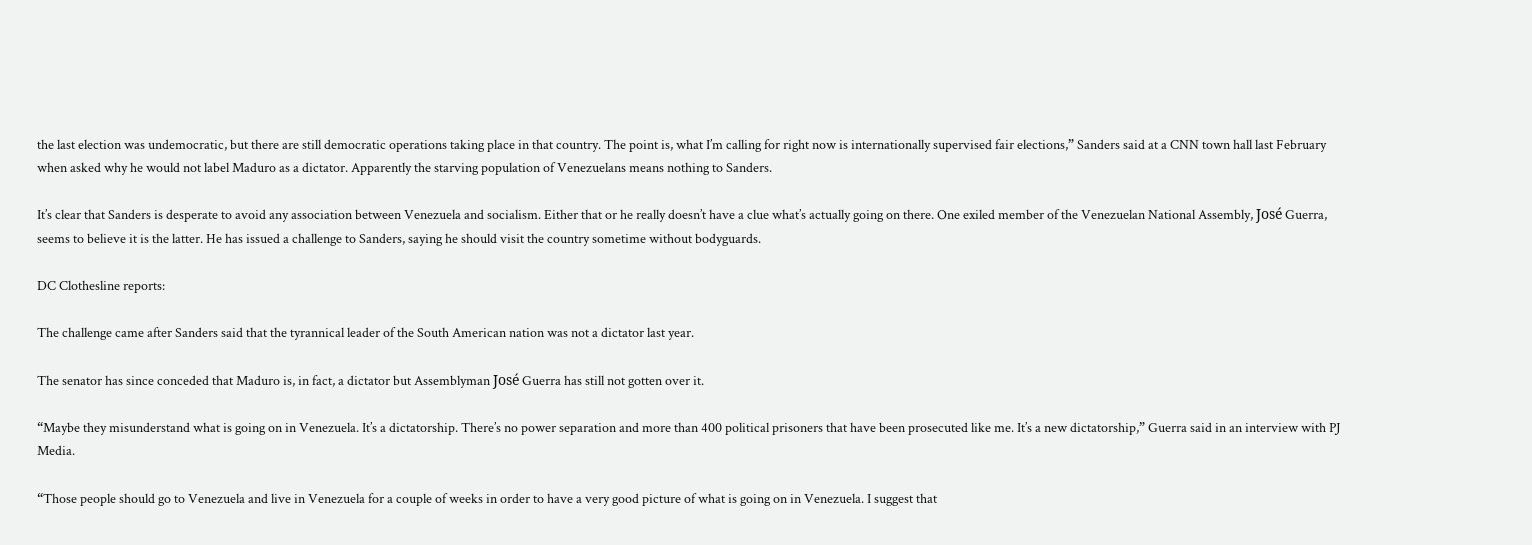the last election was undemocratic, but there are still democratic operations taking place in that country. The point is, what I’m calling for right now is internationally supervised fair elections,” Sanders said at a CNN town hall last February when asked why he would not label Maduro as a dictator. Apparently the starving population of Venezuelans means nothing to Sanders.

It’s clear that Sanders is desperate to avoid any association between Venezuela and socialism. Either that or he really doesn’t have a clue what’s actually going on there. One exiled member of the Venezuelan National Assembly, José Guerra, seems to believe it is the latter. He has issued a challenge to Sanders, saying he should visit the country sometime without bodyguards.

DC Clothesline reports:

The challenge came after Sanders said that the tyrannical leader of the South American nation was not a dictator last year.

The senator has since conceded that Maduro is, in fact, a dictator but Assemblyman José Guerra has still not gotten over it.

“Maybe they misunderstand what is going on in Venezuela. It’s a dictatorship. There’s no power separation and more than 400 political prisoners that have been prosecuted like me. It’s a new dictatorship,” Guerra said in an interview with PJ Media.

“Those people should go to Venezuela and live in Venezuela for a couple of weeks in order to have a very good picture of what is going on in Venezuela. I suggest that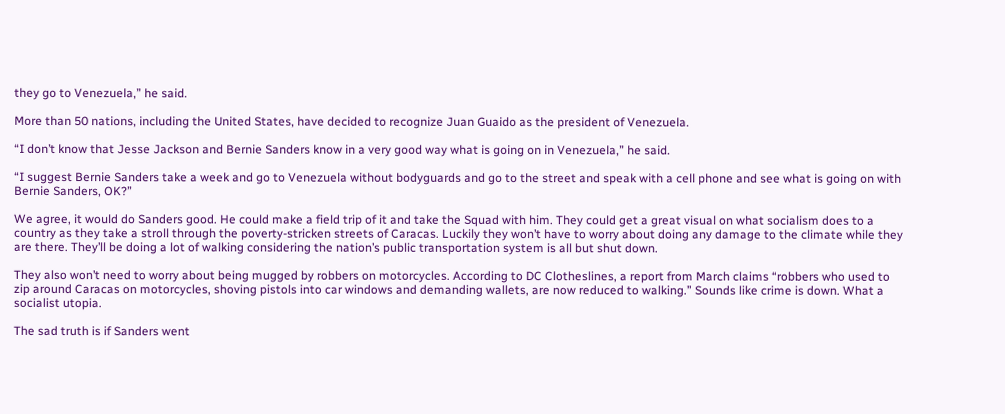they go to Venezuela,” he said.

More than 50 nations, including the United States, have decided to recognize Juan Guaido as the president of Venezuela.

“I don’t know that Jesse Jackson and Bernie Sanders know in a very good way what is going on in Venezuela,” he said.

“I suggest Bernie Sanders take a week and go to Venezuela without bodyguards and go to the street and speak with a cell phone and see what is going on with Bernie Sanders, OK?”

We agree, it would do Sanders good. He could make a field trip of it and take the Squad with him. They could get a great visual on what socialism does to a country as they take a stroll through the poverty-stricken streets of Caracas. Luckily they won’t have to worry about doing any damage to the climate while they are there. They’ll be doing a lot of walking considering the nation’s public transportation system is all but shut down.

They also won’t need to worry about being mugged by robbers on motorcycles. According to DC Clotheslines, a report from March claims “robbers who used to zip around Caracas on motorcycles, shoving pistols into car windows and demanding wallets, are now reduced to walking.” Sounds like crime is down. What a socialist utopia.

The sad truth is if Sanders went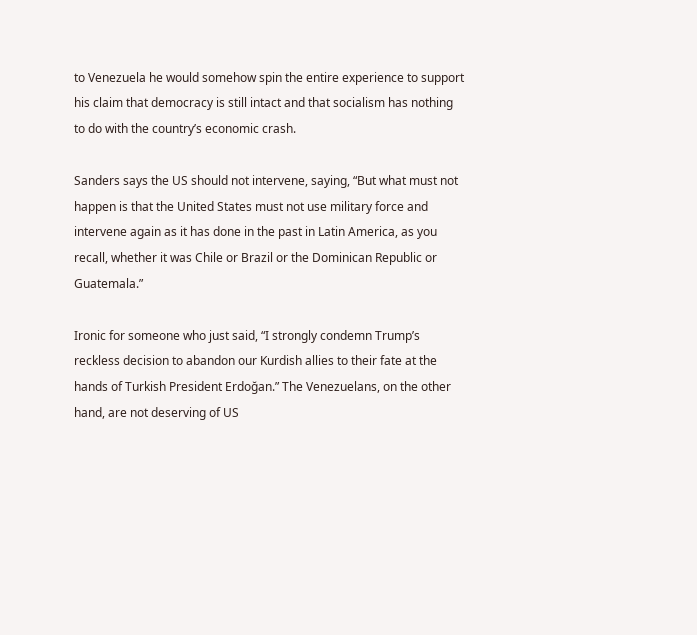to Venezuela he would somehow spin the entire experience to support his claim that democracy is still intact and that socialism has nothing to do with the country’s economic crash.

Sanders says the US should not intervene, saying, “But what must not happen is that the United States must not use military force and intervene again as it has done in the past in Latin America, as you recall, whether it was Chile or Brazil or the Dominican Republic or Guatemala.”

Ironic for someone who just said, “I strongly condemn Trump’s reckless decision to abandon our Kurdish allies to their fate at the hands of Turkish President Erdoğan.” The Venezuelans, on the other hand, are not deserving of US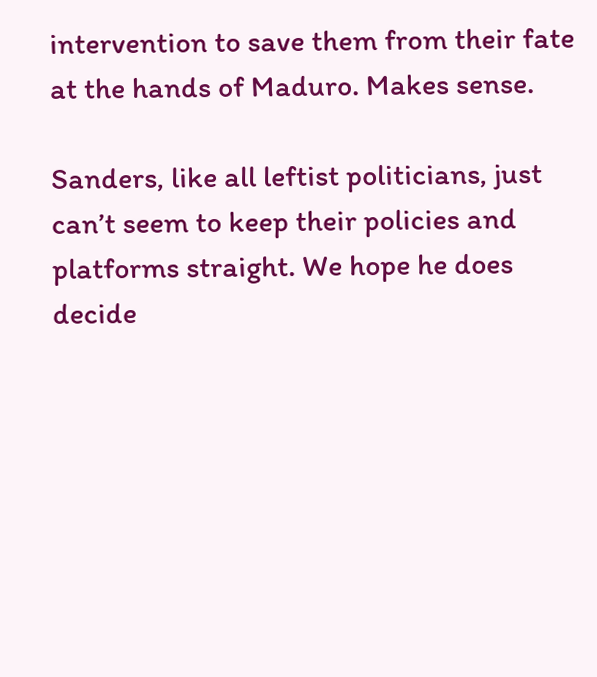intervention to save them from their fate at the hands of Maduro. Makes sense.

Sanders, like all leftist politicians, just can’t seem to keep their policies and platforms straight. We hope he does decide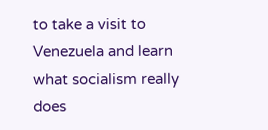to take a visit to Venezuela and learn what socialism really does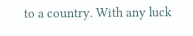to a country. With any luck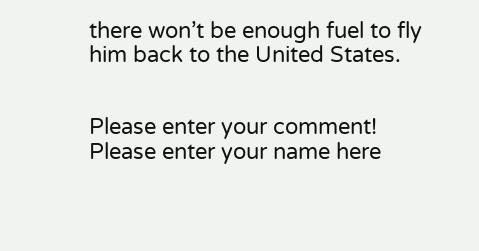there won’t be enough fuel to fly him back to the United States.


Please enter your comment!
Please enter your name here